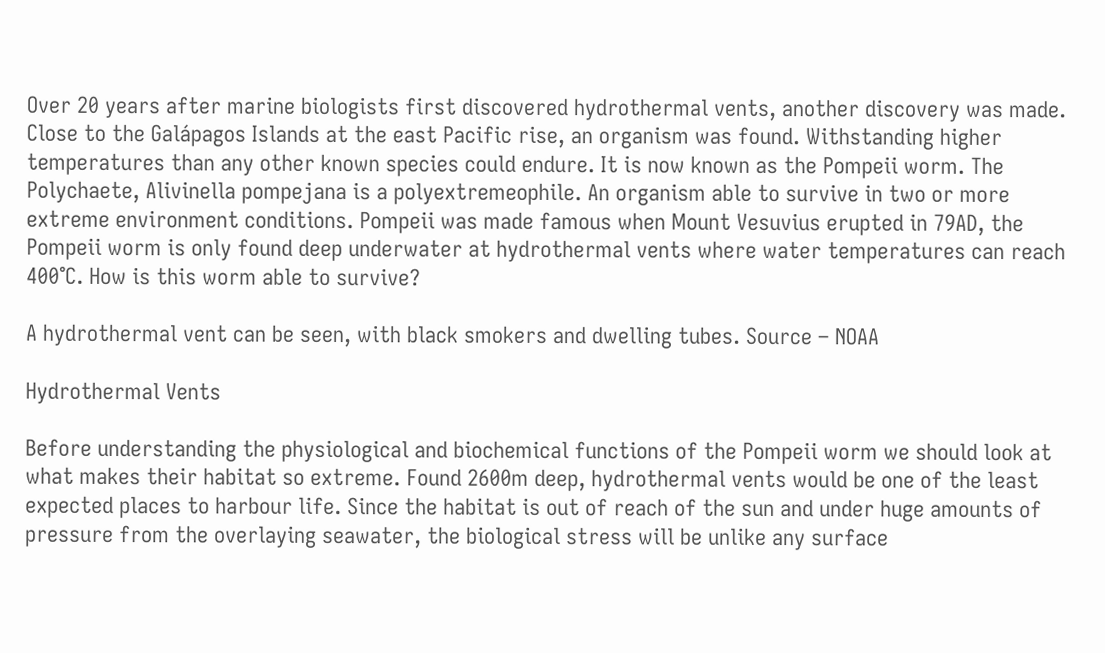Over 20 years after marine biologists first discovered hydrothermal vents, another discovery was made. Close to the Galápagos Islands at the east Pacific rise, an organism was found. Withstanding higher temperatures than any other known species could endure. It is now known as the Pompeii worm. The Polychaete, Alivinella pompejana is a polyextremeophile. An organism able to survive in two or more extreme environment conditions. Pompeii was made famous when Mount Vesuvius erupted in 79AD, the Pompeii worm is only found deep underwater at hydrothermal vents where water temperatures can reach 400°C. How is this worm able to survive?

A hydrothermal vent can be seen, with black smokers and dwelling tubes. Source – NOAA

Hydrothermal Vents

Before understanding the physiological and biochemical functions of the Pompeii worm we should look at what makes their habitat so extreme. Found 2600m deep, hydrothermal vents would be one of the least expected places to harbour life. Since the habitat is out of reach of the sun and under huge amounts of pressure from the overlaying seawater, the biological stress will be unlike any surface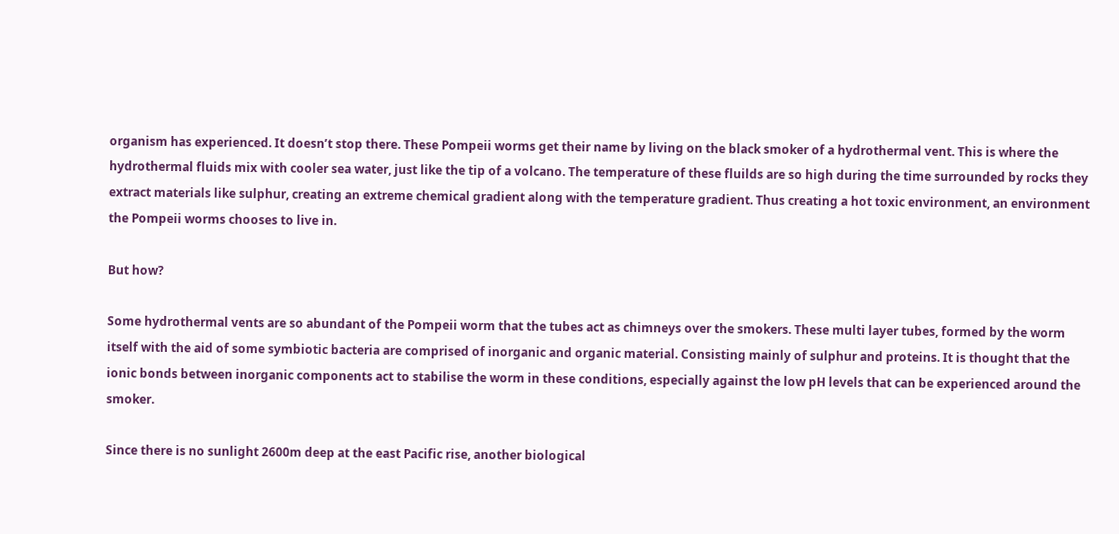organism has experienced. It doesn’t stop there. These Pompeii worms get their name by living on the black smoker of a hydrothermal vent. This is where the hydrothermal fluids mix with cooler sea water, just like the tip of a volcano. The temperature of these fluilds are so high during the time surrounded by rocks they extract materials like sulphur, creating an extreme chemical gradient along with the temperature gradient. Thus creating a hot toxic environment, an environment the Pompeii worms chooses to live in.

But how?

Some hydrothermal vents are so abundant of the Pompeii worm that the tubes act as chimneys over the smokers. These multi layer tubes, formed by the worm itself with the aid of some symbiotic bacteria are comprised of inorganic and organic material. Consisting mainly of sulphur and proteins. It is thought that the ionic bonds between inorganic components act to stabilise the worm in these conditions, especially against the low pH levels that can be experienced around the smoker.

Since there is no sunlight 2600m deep at the east Pacific rise, another biological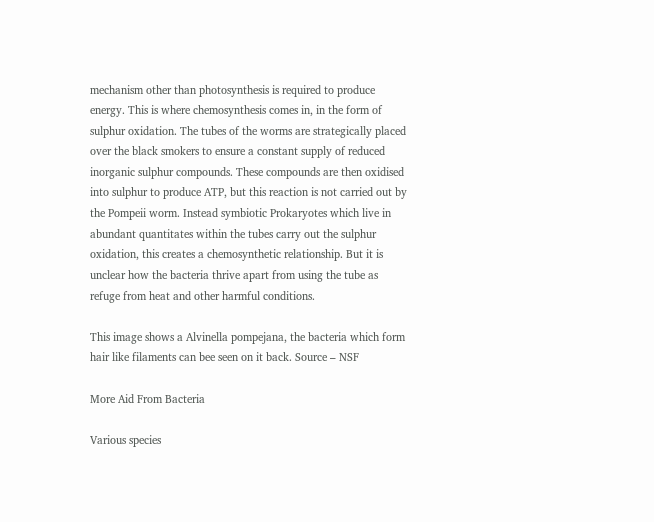mechanism other than photosynthesis is required to produce energy. This is where chemosynthesis comes in, in the form of sulphur oxidation. The tubes of the worms are strategically placed over the black smokers to ensure a constant supply of reduced inorganic sulphur compounds. These compounds are then oxidised into sulphur to produce ATP, but this reaction is not carried out by the Pompeii worm. Instead symbiotic Prokaryotes which live in abundant quantitates within the tubes carry out the sulphur oxidation, this creates a chemosynthetic relationship. But it is unclear how the bacteria thrive apart from using the tube as refuge from heat and other harmful conditions.

This image shows a Alvinella pompejana, the bacteria which form hair like filaments can bee seen on it back. Source – NSF

More Aid From Bacteria

Various species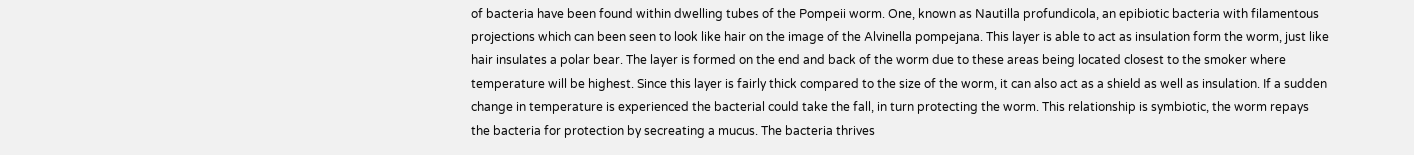of bacteria have been found within dwelling tubes of the Pompeii worm. One, known as Nautilla profundicola, an epibiotic bacteria with filamentous projections which can been seen to look like hair on the image of the Alvinella pompejana. This layer is able to act as insulation form the worm, just like hair insulates a polar bear. The layer is formed on the end and back of the worm due to these areas being located closest to the smoker where temperature will be highest. Since this layer is fairly thick compared to the size of the worm, it can also act as a shield as well as insulation. If a sudden change in temperature is experienced the bacterial could take the fall, in turn protecting the worm. This relationship is symbiotic, the worm repays the bacteria for protection by secreating a mucus. The bacteria thrives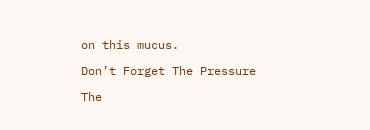on this mucus.

Don’t Forget The Pressure

The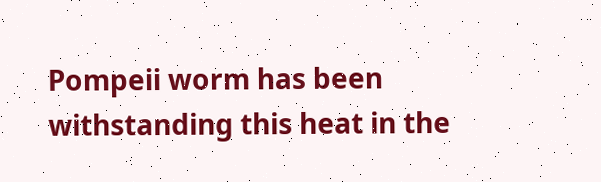Pompeii worm has been withstanding this heat in the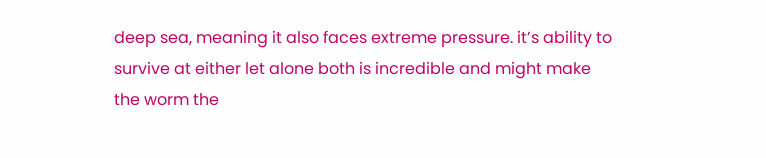deep sea, meaning it also faces extreme pressure. it’s ability to survive at either let alone both is incredible and might make the worm the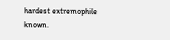hardest extremophile known.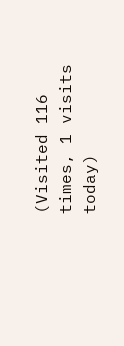(Visited 116 times, 1 visits today)